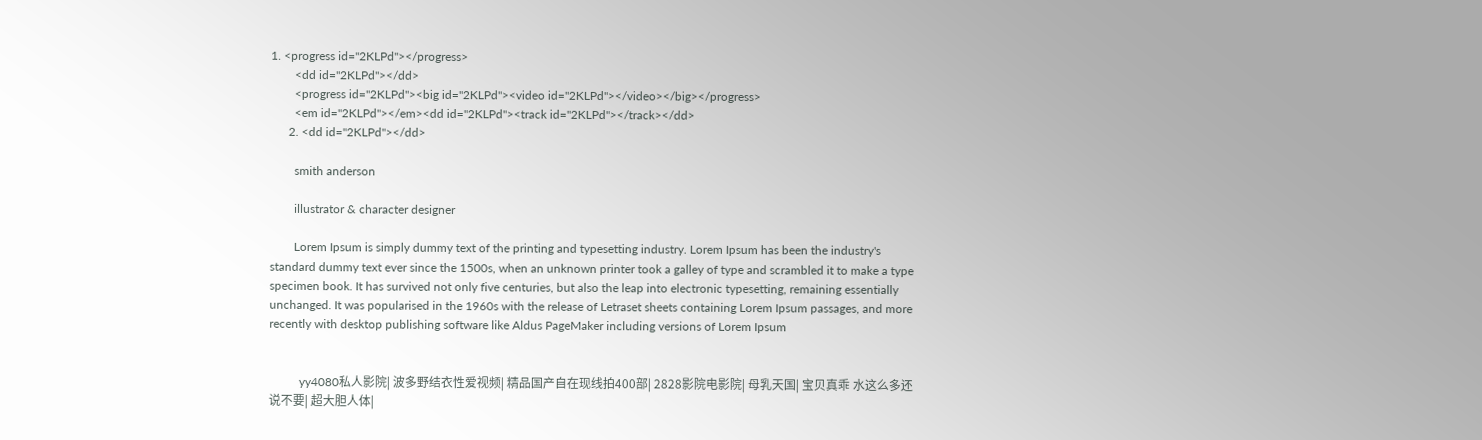1. <progress id="2KLPd"></progress>
        <dd id="2KLPd"></dd>
        <progress id="2KLPd"><big id="2KLPd"><video id="2KLPd"></video></big></progress>
        <em id="2KLPd"></em><dd id="2KLPd"><track id="2KLPd"></track></dd>
      2. <dd id="2KLPd"></dd>

        smith anderson

        illustrator & character designer

        Lorem Ipsum is simply dummy text of the printing and typesetting industry. Lorem Ipsum has been the industry's standard dummy text ever since the 1500s, when an unknown printer took a galley of type and scrambled it to make a type specimen book. It has survived not only five centuries, but also the leap into electronic typesetting, remaining essentially unchanged. It was popularised in the 1960s with the release of Letraset sheets containing Lorem Ipsum passages, and more recently with desktop publishing software like Aldus PageMaker including versions of Lorem Ipsum


          yy4080私人影院| 波多野结衣性爱视频| 精品国产自在现线拍400部| 2828影院电影院| 母乳天国| 宝贝真乖 水这么多还说不要| 超大胆人体|